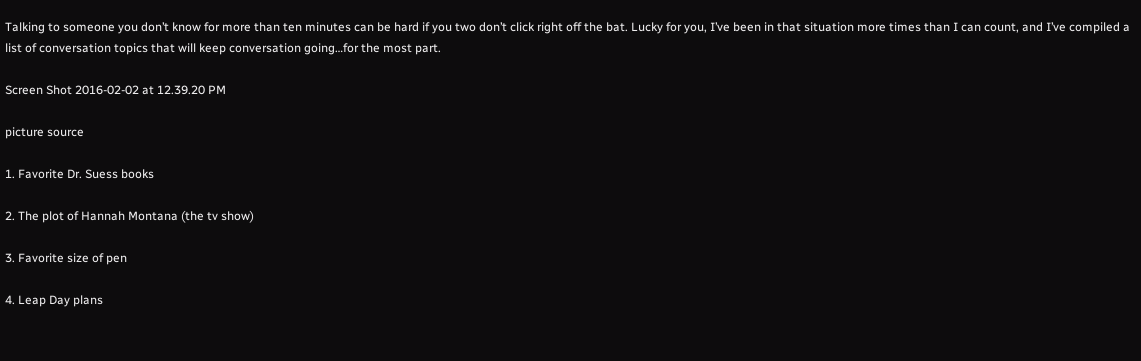Talking to someone you don’t know for more than ten minutes can be hard if you two don’t click right off the bat. Lucky for you, I’ve been in that situation more times than I can count, and I’ve compiled a list of conversation topics that will keep conversation going…for the most part.

Screen Shot 2016-02-02 at 12.39.20 PM

picture source

1. Favorite Dr. Suess books

2. The plot of Hannah Montana (the tv show)

3. Favorite size of pen

4. Leap Day plans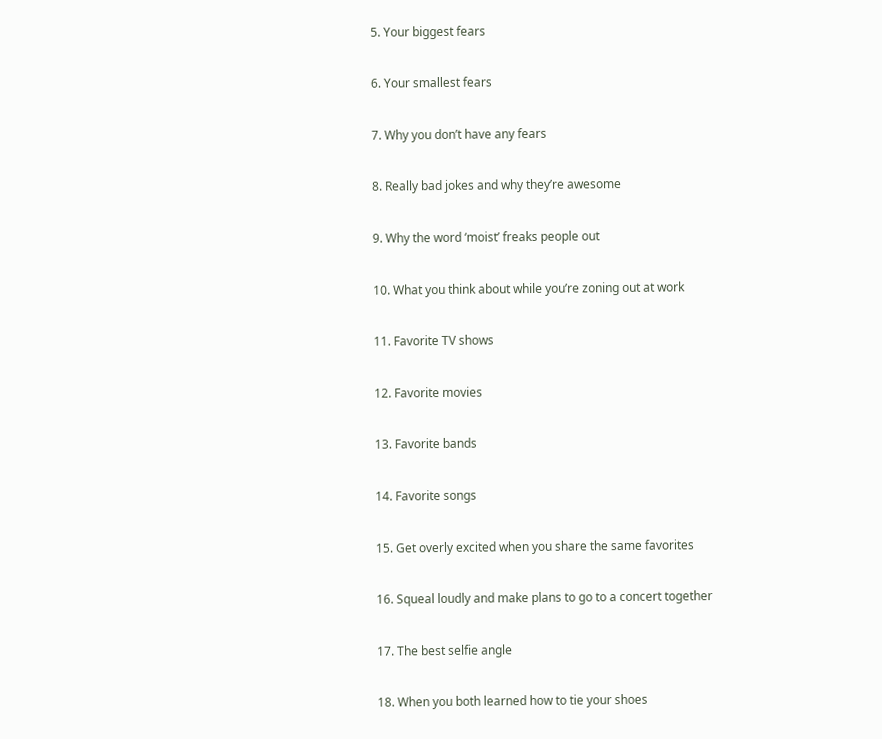5. Your biggest fears

6. Your smallest fears

7. Why you don’t have any fears

8. Really bad jokes and why they’re awesome

9. Why the word ‘moist’ freaks people out

10. What you think about while you’re zoning out at work

11. Favorite TV shows

12. Favorite movies

13. Favorite bands

14. Favorite songs

15. Get overly excited when you share the same favorites

16. Squeal loudly and make plans to go to a concert together

17. The best selfie angle

18. When you both learned how to tie your shoes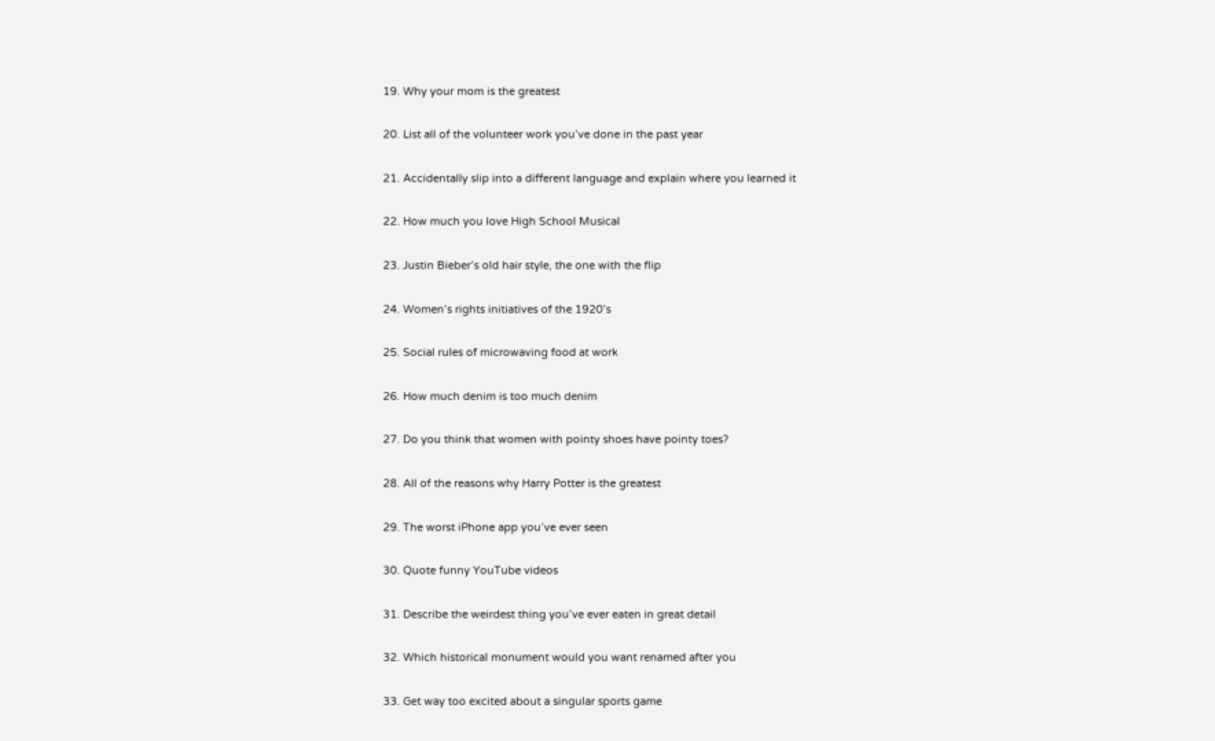19. Why your mom is the greatest

20. List all of the volunteer work you’ve done in the past year

21. Accidentally slip into a different language and explain where you learned it

22. How much you love High School Musical

23. Justin Bieber’s old hair style, the one with the flip

24. Women’s rights initiatives of the 1920’s

25. Social rules of microwaving food at work

26. How much denim is too much denim

27. Do you think that women with pointy shoes have pointy toes?

28. All of the reasons why Harry Potter is the greatest

29. The worst iPhone app you’ve ever seen

30. Quote funny YouTube videos

31. Describe the weirdest thing you’ve ever eaten in great detail

32. Which historical monument would you want renamed after you

33. Get way too excited about a singular sports game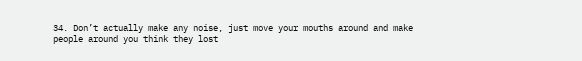34. Don’t actually make any noise, just move your mouths around and make people around you think they lost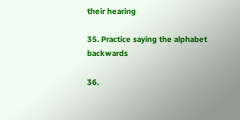their hearing

35. Practice saying the alphabet backwards

36.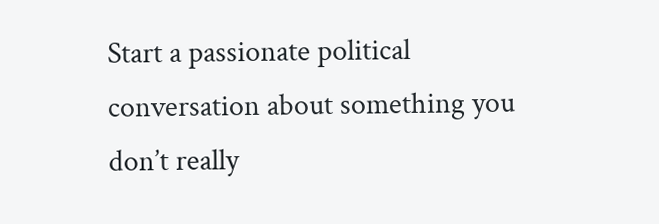Start a passionate political conversation about something you don’t really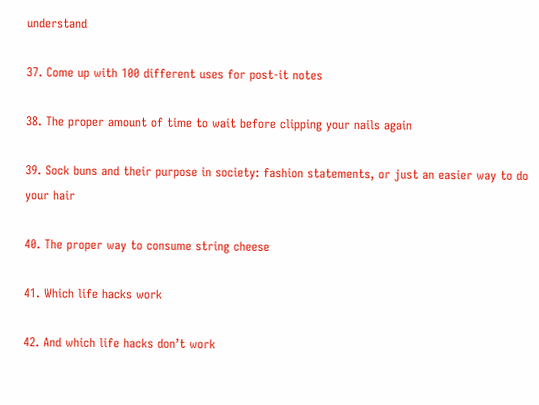understand

37. Come up with 100 different uses for post-it notes

38. The proper amount of time to wait before clipping your nails again

39. Sock buns and their purpose in society: fashion statements, or just an easier way to do your hair

40. The proper way to consume string cheese

41. Which life hacks work

42. And which life hacks don’t work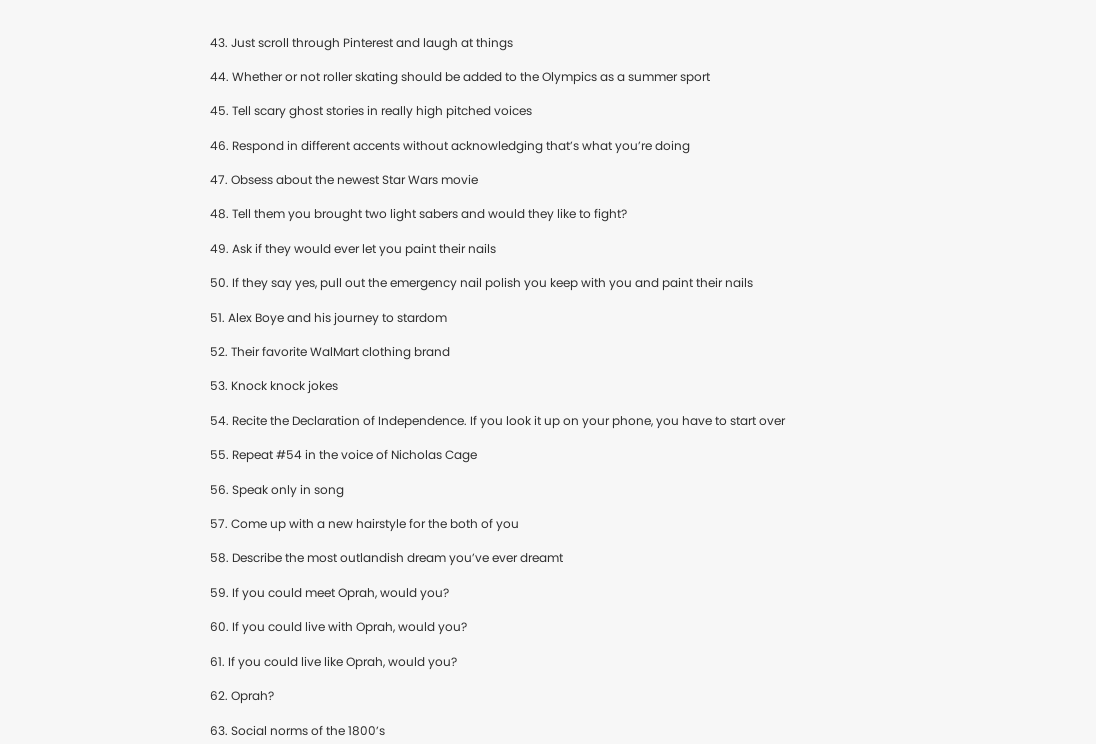43. Just scroll through Pinterest and laugh at things

44. Whether or not roller skating should be added to the Olympics as a summer sport

45. Tell scary ghost stories in really high pitched voices

46. Respond in different accents without acknowledging that’s what you’re doing

47. Obsess about the newest Star Wars movie

48. Tell them you brought two light sabers and would they like to fight?

49. Ask if they would ever let you paint their nails

50. If they say yes, pull out the emergency nail polish you keep with you and paint their nails

51. Alex Boye and his journey to stardom

52. Their favorite WalMart clothing brand

53. Knock knock jokes

54. Recite the Declaration of Independence. If you look it up on your phone, you have to start over

55. Repeat #54 in the voice of Nicholas Cage

56. Speak only in song

57. Come up with a new hairstyle for the both of you

58. Describe the most outlandish dream you’ve ever dreamt

59. If you could meet Oprah, would you?

60. If you could live with Oprah, would you?

61. If you could live like Oprah, would you?

62. Oprah?

63. Social norms of the 1800’s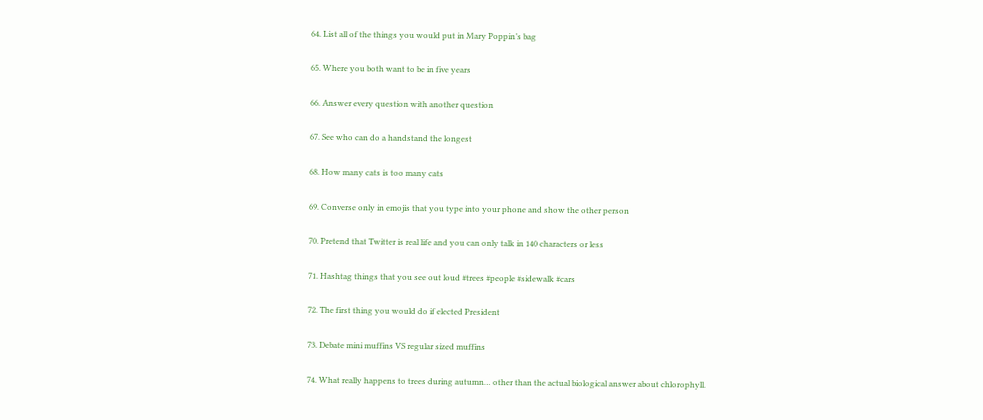64. List all of the things you would put in Mary Poppin’s bag

65. Where you both want to be in five years

66. Answer every question with another question

67. See who can do a handstand the longest

68. How many cats is too many cats

69. Converse only in emojis that you type into your phone and show the other person

70. Pretend that Twitter is real life and you can only talk in 140 characters or less

71. Hashtag things that you see out loud #trees #people #sidewalk #cars

72. The first thing you would do if elected President

73. Debate mini muffins VS regular sized muffins

74. What really happens to trees during autumn… other than the actual biological answer about chlorophyll.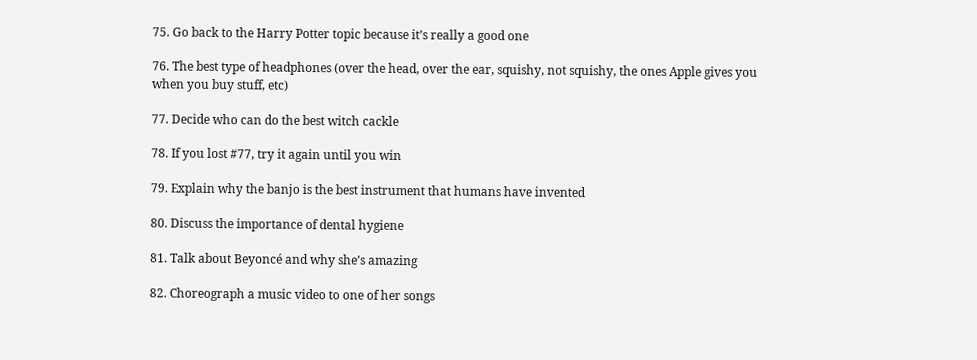75. Go back to the Harry Potter topic because it’s really a good one

76. The best type of headphones (over the head, over the ear, squishy, not squishy, the ones Apple gives you when you buy stuff, etc)

77. Decide who can do the best witch cackle

78. If you lost #77, try it again until you win

79. Explain why the banjo is the best instrument that humans have invented

80. Discuss the importance of dental hygiene

81. Talk about Beyoncé and why she’s amazing

82. Choreograph a music video to one of her songs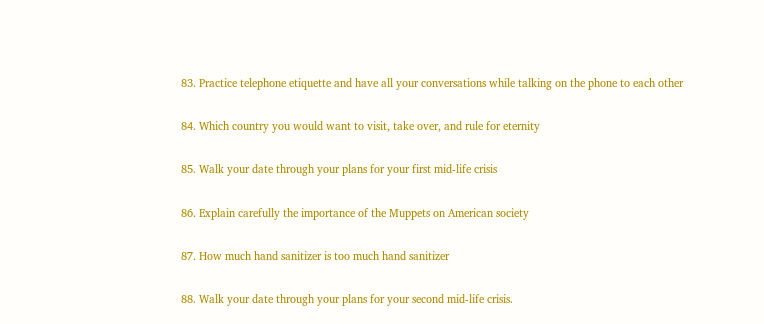83. Practice telephone etiquette and have all your conversations while talking on the phone to each other

84. Which country you would want to visit, take over, and rule for eternity

85. Walk your date through your plans for your first mid-life crisis

86. Explain carefully the importance of the Muppets on American society

87. How much hand sanitizer is too much hand sanitizer

88. Walk your date through your plans for your second mid-life crisis.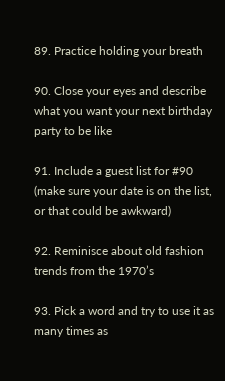89. Practice holding your breath

90. Close your eyes and describe what you want your next birthday party to be like

91. Include a guest list for #90 (make sure your date is on the list, or that could be awkward)

92. Reminisce about old fashion trends from the 1970’s

93. Pick a word and try to use it as many times as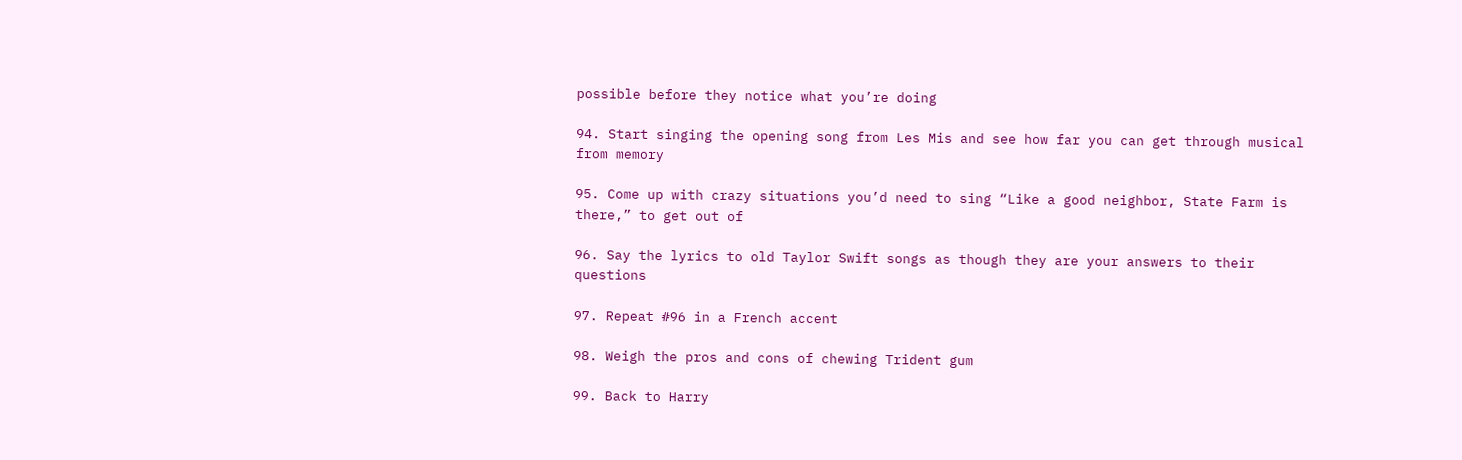possible before they notice what you’re doing

94. Start singing the opening song from Les Mis and see how far you can get through musical from memory

95. Come up with crazy situations you’d need to sing “Like a good neighbor, State Farm is there,” to get out of

96. Say the lyrics to old Taylor Swift songs as though they are your answers to their questions

97. Repeat #96 in a French accent

98. Weigh the pros and cons of chewing Trident gum

99. Back to Harry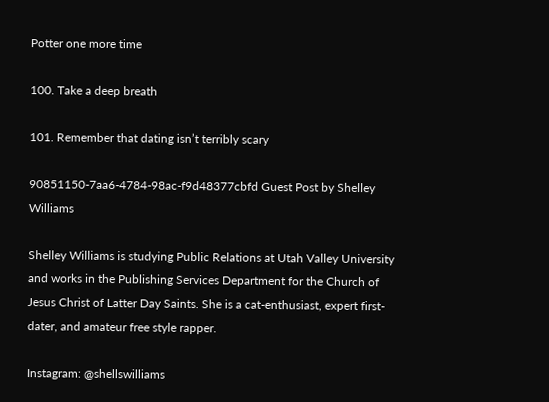Potter one more time

100. Take a deep breath

101. Remember that dating isn’t terribly scary

90851150-7aa6-4784-98ac-f9d48377cbfd Guest Post by Shelley Williams

Shelley Williams is studying Public Relations at Utah Valley University and works in the Publishing Services Department for the Church of Jesus Christ of Latter Day Saints. She is a cat-enthusiast, expert first-dater, and amateur free style rapper.

Instagram: @shellswilliams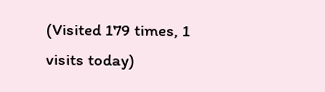(Visited 179 times, 1 visits today)